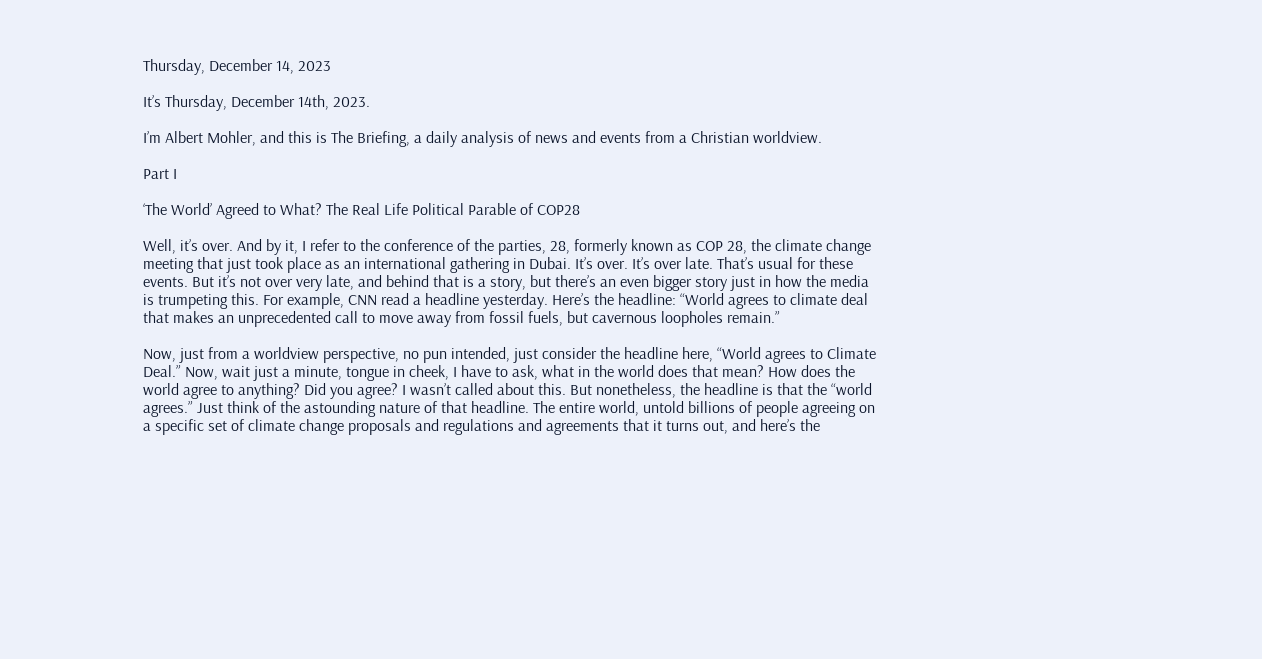Thursday, December 14, 2023

It’s Thursday, December 14th, 2023.

I’m Albert Mohler, and this is The Briefing, a daily analysis of news and events from a Christian worldview.

Part I

‘The World’ Agreed to What? The Real Life Political Parable of COP28

Well, it’s over. And by it, I refer to the conference of the parties, 28, formerly known as COP 28, the climate change meeting that just took place as an international gathering in Dubai. It’s over. It’s over late. That’s usual for these events. But it’s not over very late, and behind that is a story, but there’s an even bigger story just in how the media is trumpeting this. For example, CNN read a headline yesterday. Here’s the headline: “World agrees to climate deal that makes an unprecedented call to move away from fossil fuels, but cavernous loopholes remain.”

Now, just from a worldview perspective, no pun intended, just consider the headline here, “World agrees to Climate Deal.” Now, wait just a minute, tongue in cheek, I have to ask, what in the world does that mean? How does the world agree to anything? Did you agree? I wasn’t called about this. But nonetheless, the headline is that the “world agrees.” Just think of the astounding nature of that headline. The entire world, untold billions of people agreeing on a specific set of climate change proposals and regulations and agreements that it turns out, and here’s the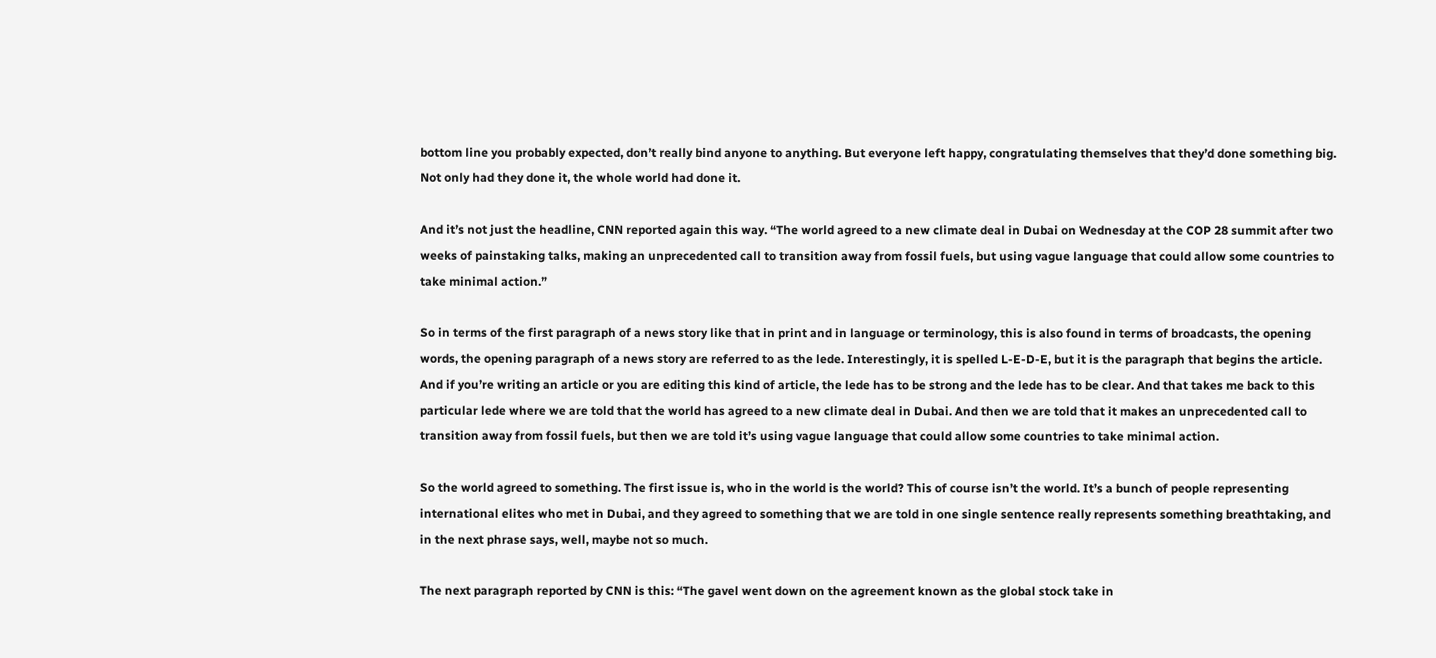bottom line you probably expected, don’t really bind anyone to anything. But everyone left happy, congratulating themselves that they’d done something big. Not only had they done it, the whole world had done it.

And it’s not just the headline, CNN reported again this way. “The world agreed to a new climate deal in Dubai on Wednesday at the COP 28 summit after two weeks of painstaking talks, making an unprecedented call to transition away from fossil fuels, but using vague language that could allow some countries to take minimal action.”

So in terms of the first paragraph of a news story like that in print and in language or terminology, this is also found in terms of broadcasts, the opening words, the opening paragraph of a news story are referred to as the lede. Interestingly, it is spelled L-E-D-E, but it is the paragraph that begins the article. And if you’re writing an article or you are editing this kind of article, the lede has to be strong and the lede has to be clear. And that takes me back to this particular lede where we are told that the world has agreed to a new climate deal in Dubai. And then we are told that it makes an unprecedented call to transition away from fossil fuels, but then we are told it’s using vague language that could allow some countries to take minimal action.

So the world agreed to something. The first issue is, who in the world is the world? This of course isn’t the world. It’s a bunch of people representing international elites who met in Dubai, and they agreed to something that we are told in one single sentence really represents something breathtaking, and in the next phrase says, well, maybe not so much.

The next paragraph reported by CNN is this: “The gavel went down on the agreement known as the global stock take in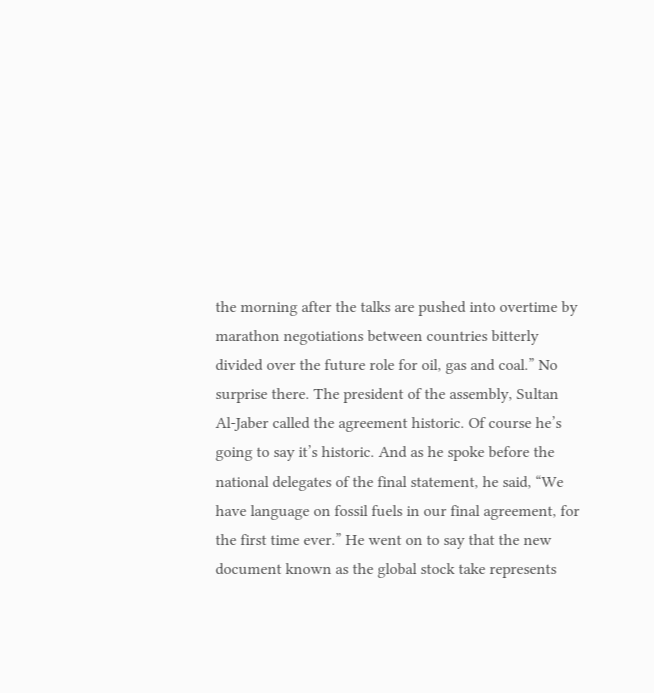the morning after the talks are pushed into overtime by marathon negotiations between countries bitterly divided over the future role for oil, gas and coal.” No surprise there. The president of the assembly, Sultan Al-Jaber called the agreement historic. Of course he’s going to say it’s historic. And as he spoke before the national delegates of the final statement, he said, “We have language on fossil fuels in our final agreement, for the first time ever.” He went on to say that the new document known as the global stock take represents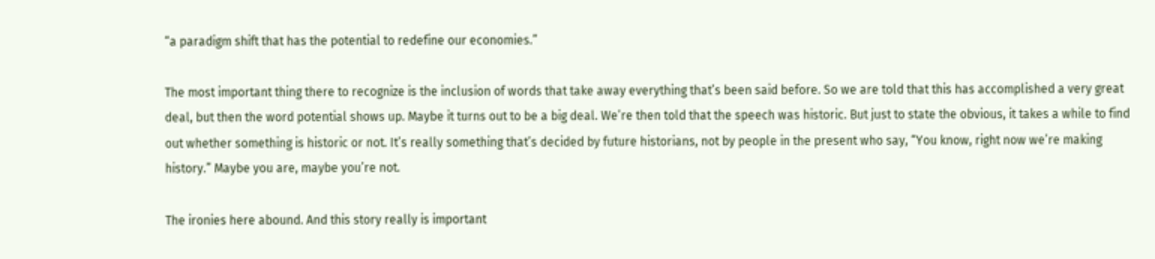“a paradigm shift that has the potential to redefine our economies.”

The most important thing there to recognize is the inclusion of words that take away everything that’s been said before. So we are told that this has accomplished a very great deal, but then the word potential shows up. Maybe it turns out to be a big deal. We’re then told that the speech was historic. But just to state the obvious, it takes a while to find out whether something is historic or not. It’s really something that’s decided by future historians, not by people in the present who say, “You know, right now we’re making history.” Maybe you are, maybe you’re not.

The ironies here abound. And this story really is important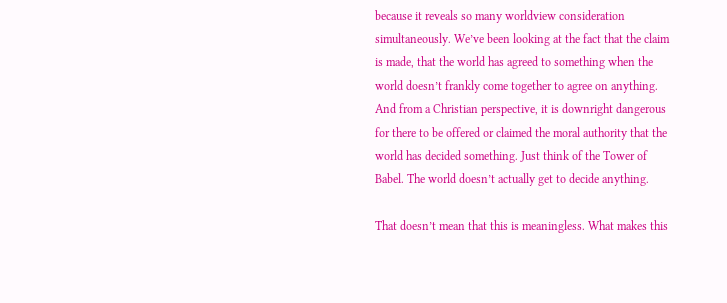because it reveals so many worldview consideration simultaneously. We’ve been looking at the fact that the claim is made, that the world has agreed to something when the world doesn’t frankly come together to agree on anything. And from a Christian perspective, it is downright dangerous for there to be offered or claimed the moral authority that the world has decided something. Just think of the Tower of Babel. The world doesn’t actually get to decide anything.

That doesn’t mean that this is meaningless. What makes this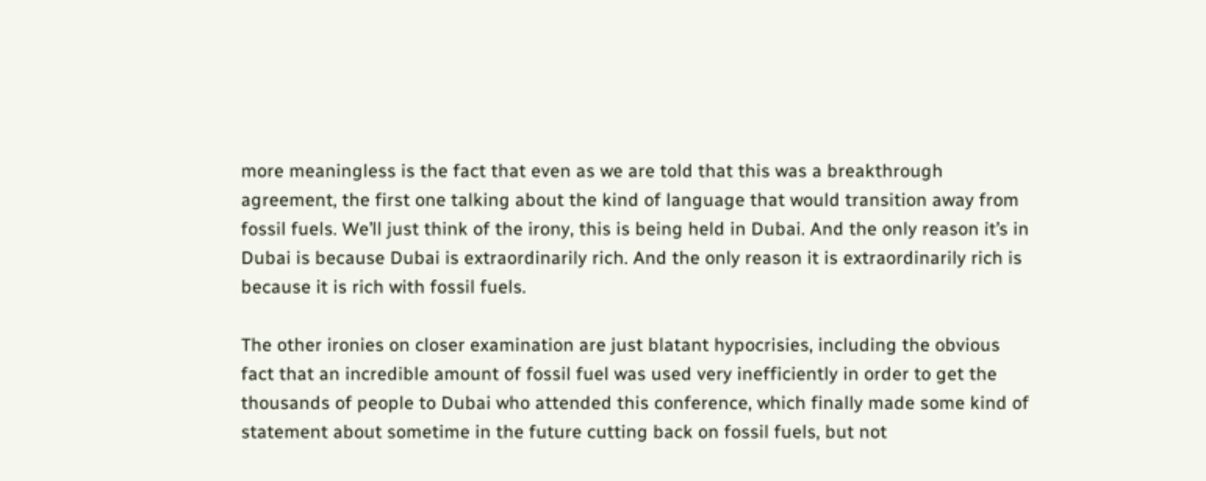more meaningless is the fact that even as we are told that this was a breakthrough agreement, the first one talking about the kind of language that would transition away from fossil fuels. We’ll just think of the irony, this is being held in Dubai. And the only reason it’s in Dubai is because Dubai is extraordinarily rich. And the only reason it is extraordinarily rich is because it is rich with fossil fuels.

The other ironies on closer examination are just blatant hypocrisies, including the obvious fact that an incredible amount of fossil fuel was used very inefficiently in order to get the thousands of people to Dubai who attended this conference, which finally made some kind of statement about sometime in the future cutting back on fossil fuels, but not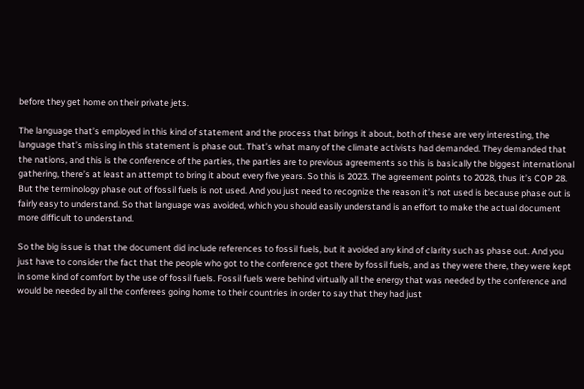before they get home on their private jets.

The language that’s employed in this kind of statement and the process that brings it about, both of these are very interesting, the language that’s missing in this statement is phase out. That’s what many of the climate activists had demanded. They demanded that the nations, and this is the conference of the parties, the parties are to previous agreements so this is basically the biggest international gathering, there’s at least an attempt to bring it about every five years. So this is 2023. The agreement points to 2028, thus it’s COP 28. But the terminology phase out of fossil fuels is not used. And you just need to recognize the reason it’s not used is because phase out is fairly easy to understand. So that language was avoided, which you should easily understand is an effort to make the actual document more difficult to understand.

So the big issue is that the document did include references to fossil fuels, but it avoided any kind of clarity such as phase out. And you just have to consider the fact that the people who got to the conference got there by fossil fuels, and as they were there, they were kept in some kind of comfort by the use of fossil fuels. Fossil fuels were behind virtually all the energy that was needed by the conference and would be needed by all the conferees going home to their countries in order to say that they had just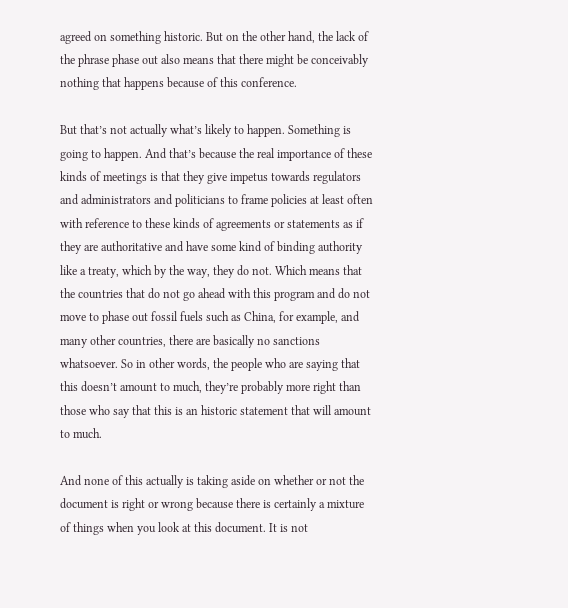agreed on something historic. But on the other hand, the lack of the phrase phase out also means that there might be conceivably nothing that happens because of this conference.

But that’s not actually what’s likely to happen. Something is going to happen. And that’s because the real importance of these kinds of meetings is that they give impetus towards regulators and administrators and politicians to frame policies at least often with reference to these kinds of agreements or statements as if they are authoritative and have some kind of binding authority like a treaty, which by the way, they do not. Which means that the countries that do not go ahead with this program and do not move to phase out fossil fuels such as China, for example, and many other countries, there are basically no sanctions whatsoever. So in other words, the people who are saying that this doesn’t amount to much, they’re probably more right than those who say that this is an historic statement that will amount to much.

And none of this actually is taking aside on whether or not the document is right or wrong because there is certainly a mixture of things when you look at this document. It is not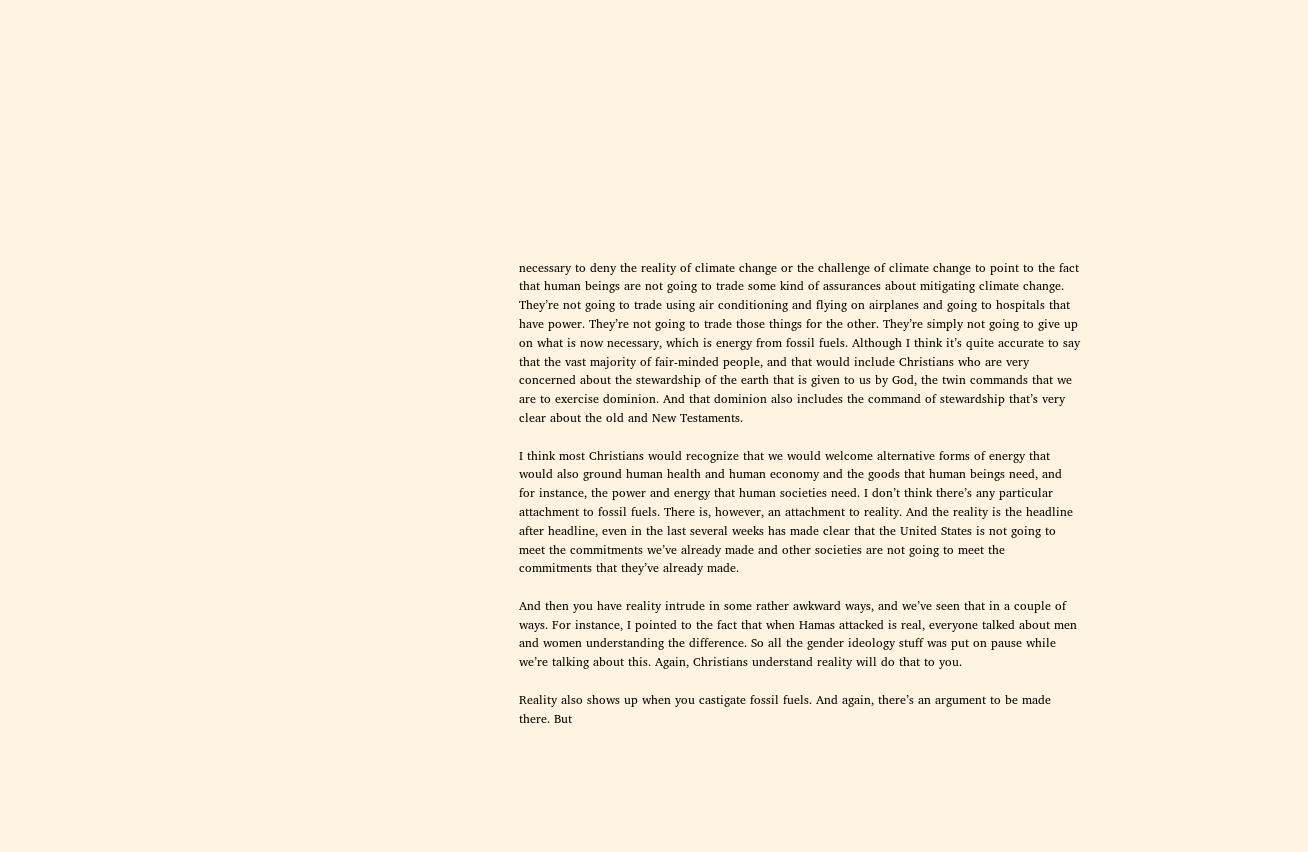necessary to deny the reality of climate change or the challenge of climate change to point to the fact that human beings are not going to trade some kind of assurances about mitigating climate change. They’re not going to trade using air conditioning and flying on airplanes and going to hospitals that have power. They’re not going to trade those things for the other. They’re simply not going to give up on what is now necessary, which is energy from fossil fuels. Although I think it’s quite accurate to say that the vast majority of fair-minded people, and that would include Christians who are very concerned about the stewardship of the earth that is given to us by God, the twin commands that we are to exercise dominion. And that dominion also includes the command of stewardship that’s very clear about the old and New Testaments.

I think most Christians would recognize that we would welcome alternative forms of energy that would also ground human health and human economy and the goods that human beings need, and for instance, the power and energy that human societies need. I don’t think there’s any particular attachment to fossil fuels. There is, however, an attachment to reality. And the reality is the headline after headline, even in the last several weeks has made clear that the United States is not going to meet the commitments we’ve already made and other societies are not going to meet the commitments that they’ve already made.

And then you have reality intrude in some rather awkward ways, and we’ve seen that in a couple of ways. For instance, I pointed to the fact that when Hamas attacked is real, everyone talked about men and women understanding the difference. So all the gender ideology stuff was put on pause while we’re talking about this. Again, Christians understand reality will do that to you.

Reality also shows up when you castigate fossil fuels. And again, there’s an argument to be made there. But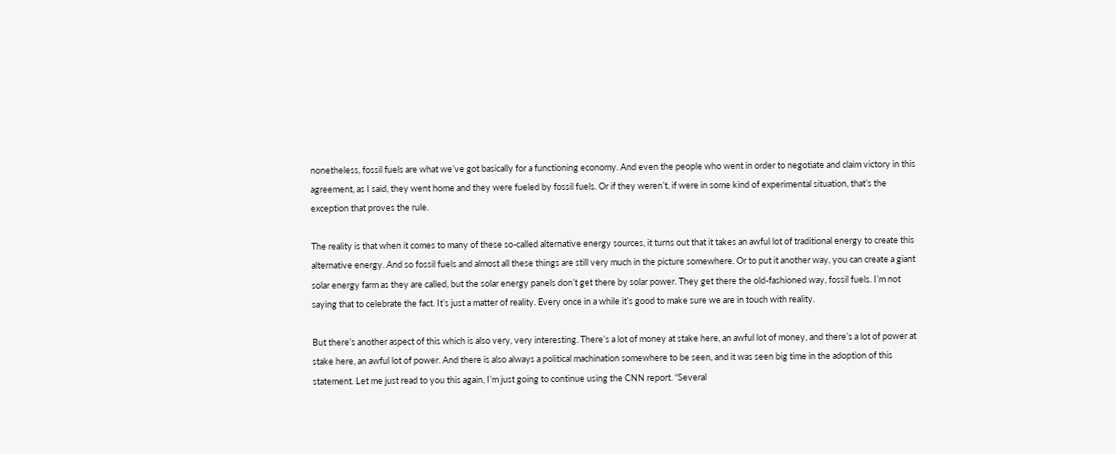nonetheless, fossil fuels are what we’ve got basically for a functioning economy. And even the people who went in order to negotiate and claim victory in this agreement, as I said, they went home and they were fueled by fossil fuels. Or if they weren’t, if were in some kind of experimental situation, that’s the exception that proves the rule.

The reality is that when it comes to many of these so-called alternative energy sources, it turns out that it takes an awful lot of traditional energy to create this alternative energy. And so fossil fuels and almost all these things are still very much in the picture somewhere. Or to put it another way, you can create a giant solar energy farm as they are called, but the solar energy panels don’t get there by solar power. They get there the old-fashioned way, fossil fuels. I’m not saying that to celebrate the fact. It’s just a matter of reality. Every once in a while it’s good to make sure we are in touch with reality.

But there’s another aspect of this which is also very, very interesting. There’s a lot of money at stake here, an awful lot of money, and there’s a lot of power at stake here, an awful lot of power. And there is also always a political machination somewhere to be seen, and it was seen big time in the adoption of this statement. Let me just read to you this again, I’m just going to continue using the CNN report. “Several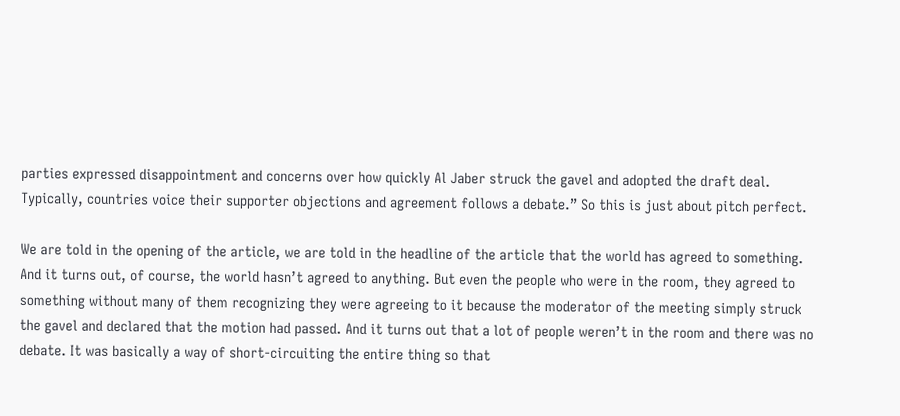parties expressed disappointment and concerns over how quickly Al Jaber struck the gavel and adopted the draft deal. Typically, countries voice their supporter objections and agreement follows a debate.” So this is just about pitch perfect.

We are told in the opening of the article, we are told in the headline of the article that the world has agreed to something. And it turns out, of course, the world hasn’t agreed to anything. But even the people who were in the room, they agreed to something without many of them recognizing they were agreeing to it because the moderator of the meeting simply struck the gavel and declared that the motion had passed. And it turns out that a lot of people weren’t in the room and there was no debate. It was basically a way of short-circuiting the entire thing so that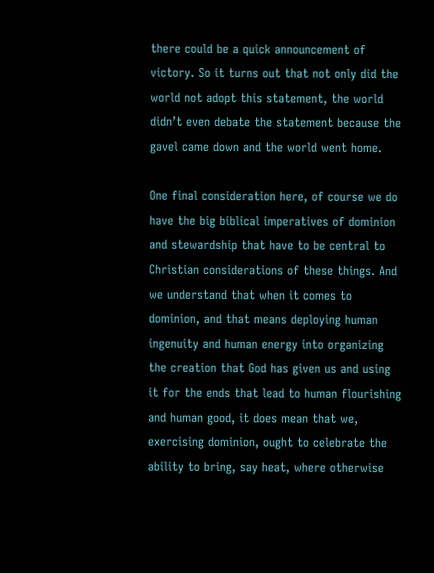there could be a quick announcement of victory. So it turns out that not only did the world not adopt this statement, the world didn’t even debate the statement because the gavel came down and the world went home.

One final consideration here, of course we do have the big biblical imperatives of dominion and stewardship that have to be central to Christian considerations of these things. And we understand that when it comes to dominion, and that means deploying human ingenuity and human energy into organizing the creation that God has given us and using it for the ends that lead to human flourishing and human good, it does mean that we, exercising dominion, ought to celebrate the ability to bring, say heat, where otherwise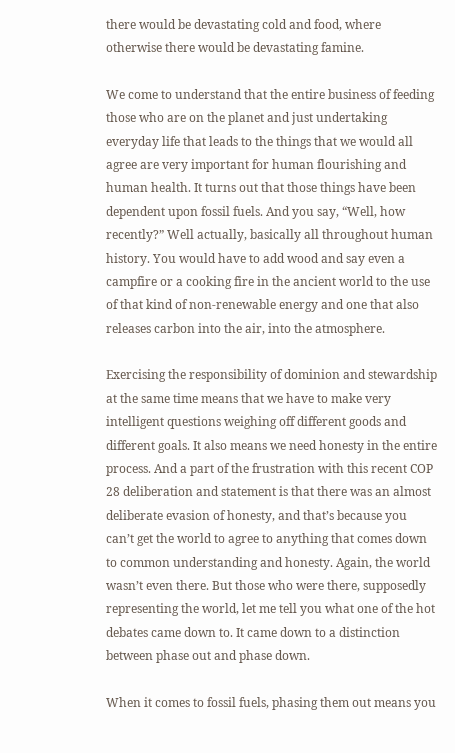there would be devastating cold and food, where otherwise there would be devastating famine.

We come to understand that the entire business of feeding those who are on the planet and just undertaking everyday life that leads to the things that we would all agree are very important for human flourishing and human health. It turns out that those things have been dependent upon fossil fuels. And you say, “Well, how recently?” Well actually, basically all throughout human history. You would have to add wood and say even a campfire or a cooking fire in the ancient world to the use of that kind of non-renewable energy and one that also releases carbon into the air, into the atmosphere.

Exercising the responsibility of dominion and stewardship at the same time means that we have to make very intelligent questions weighing off different goods and different goals. It also means we need honesty in the entire process. And a part of the frustration with this recent COP 28 deliberation and statement is that there was an almost deliberate evasion of honesty, and that’s because you can’t get the world to agree to anything that comes down to common understanding and honesty. Again, the world wasn’t even there. But those who were there, supposedly representing the world, let me tell you what one of the hot debates came down to. It came down to a distinction between phase out and phase down.

When it comes to fossil fuels, phasing them out means you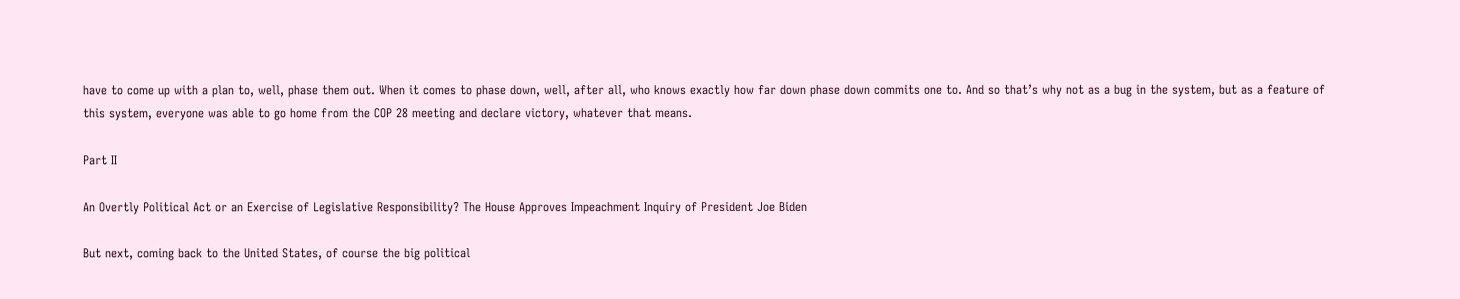have to come up with a plan to, well, phase them out. When it comes to phase down, well, after all, who knows exactly how far down phase down commits one to. And so that’s why not as a bug in the system, but as a feature of this system, everyone was able to go home from the COP 28 meeting and declare victory, whatever that means.

Part II

An Overtly Political Act or an Exercise of Legislative Responsibility? The House Approves Impeachment Inquiry of President Joe Biden

But next, coming back to the United States, of course the big political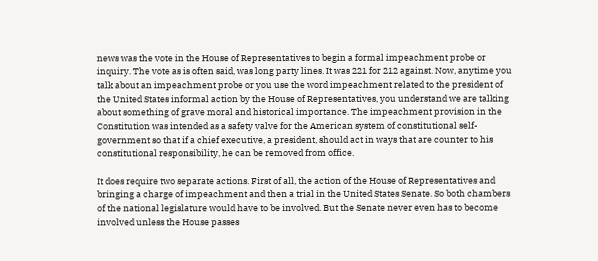news was the vote in the House of Representatives to begin a formal impeachment probe or inquiry. The vote as is often said, was long party lines. It was 221 for 212 against. Now, anytime you talk about an impeachment probe or you use the word impeachment related to the president of the United States informal action by the House of Representatives, you understand we are talking about something of grave moral and historical importance. The impeachment provision in the Constitution was intended as a safety valve for the American system of constitutional self-government so that if a chief executive, a president, should act in ways that are counter to his constitutional responsibility, he can be removed from office.

It does require two separate actions. First of all, the action of the House of Representatives and bringing a charge of impeachment and then a trial in the United States Senate. So both chambers of the national legislature would have to be involved. But the Senate never even has to become involved unless the House passes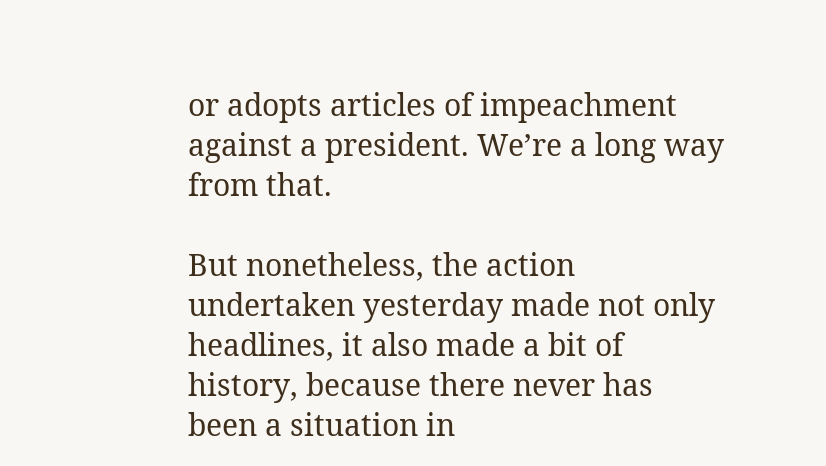or adopts articles of impeachment against a president. We’re a long way from that.

But nonetheless, the action undertaken yesterday made not only headlines, it also made a bit of history, because there never has been a situation in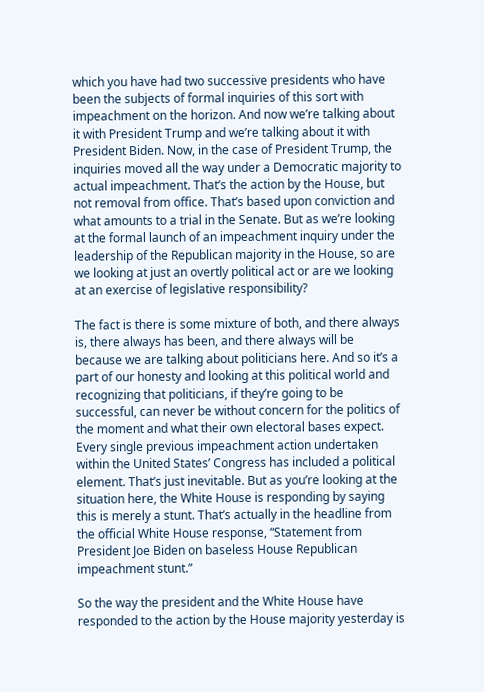which you have had two successive presidents who have been the subjects of formal inquiries of this sort with impeachment on the horizon. And now we’re talking about it with President Trump and we’re talking about it with President Biden. Now, in the case of President Trump, the inquiries moved all the way under a Democratic majority to actual impeachment. That’s the action by the House, but not removal from office. That’s based upon conviction and what amounts to a trial in the Senate. But as we’re looking at the formal launch of an impeachment inquiry under the leadership of the Republican majority in the House, so are we looking at just an overtly political act or are we looking at an exercise of legislative responsibility?

The fact is there is some mixture of both, and there always is, there always has been, and there always will be because we are talking about politicians here. And so it’s a part of our honesty and looking at this political world and recognizing that politicians, if they’re going to be successful, can never be without concern for the politics of the moment and what their own electoral bases expect. Every single previous impeachment action undertaken within the United States’ Congress has included a political element. That’s just inevitable. But as you’re looking at the situation here, the White House is responding by saying this is merely a stunt. That’s actually in the headline from the official White House response, “Statement from President Joe Biden on baseless House Republican impeachment stunt.”

So the way the president and the White House have responded to the action by the House majority yesterday is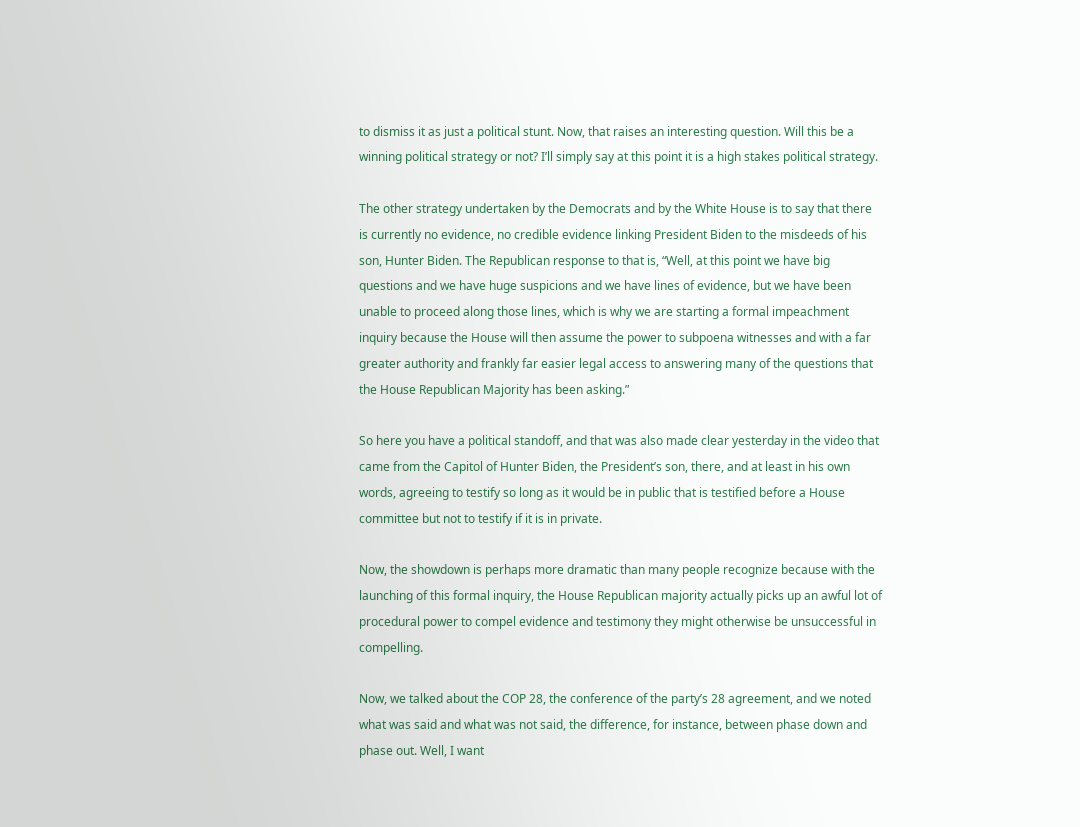to dismiss it as just a political stunt. Now, that raises an interesting question. Will this be a winning political strategy or not? I’ll simply say at this point it is a high stakes political strategy.

The other strategy undertaken by the Democrats and by the White House is to say that there is currently no evidence, no credible evidence linking President Biden to the misdeeds of his son, Hunter Biden. The Republican response to that is, “Well, at this point we have big questions and we have huge suspicions and we have lines of evidence, but we have been unable to proceed along those lines, which is why we are starting a formal impeachment inquiry because the House will then assume the power to subpoena witnesses and with a far greater authority and frankly far easier legal access to answering many of the questions that the House Republican Majority has been asking.”

So here you have a political standoff, and that was also made clear yesterday in the video that came from the Capitol of Hunter Biden, the President’s son, there, and at least in his own words, agreeing to testify so long as it would be in public that is testified before a House committee but not to testify if it is in private.

Now, the showdown is perhaps more dramatic than many people recognize because with the launching of this formal inquiry, the House Republican majority actually picks up an awful lot of procedural power to compel evidence and testimony they might otherwise be unsuccessful in compelling.

Now, we talked about the COP 28, the conference of the party’s 28 agreement, and we noted what was said and what was not said, the difference, for instance, between phase down and phase out. Well, I want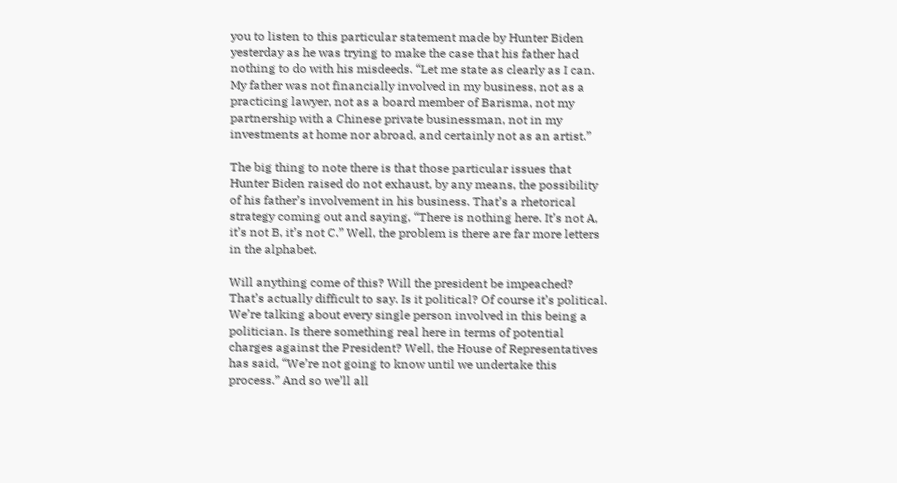you to listen to this particular statement made by Hunter Biden yesterday as he was trying to make the case that his father had nothing to do with his misdeeds. “Let me state as clearly as I can. My father was not financially involved in my business, not as a practicing lawyer, not as a board member of Barisma, not my partnership with a Chinese private businessman, not in my investments at home nor abroad, and certainly not as an artist.”

The big thing to note there is that those particular issues that Hunter Biden raised do not exhaust, by any means, the possibility of his father’s involvement in his business. That’s a rhetorical strategy coming out and saying, “There is nothing here. It’s not A, it’s not B, it’s not C.” Well, the problem is there are far more letters in the alphabet.

Will anything come of this? Will the president be impeached? That’s actually difficult to say. Is it political? Of course it’s political. We’re talking about every single person involved in this being a politician. Is there something real here in terms of potential charges against the President? Well, the House of Representatives has said, “We’re not going to know until we undertake this process.” And so we’ll all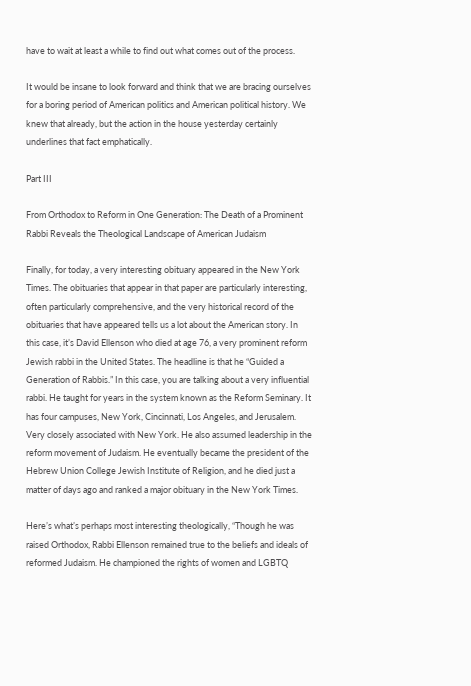have to wait at least a while to find out what comes out of the process.

It would be insane to look forward and think that we are bracing ourselves for a boring period of American politics and American political history. We knew that already, but the action in the house yesterday certainly underlines that fact emphatically.

Part III

From Orthodox to Reform in One Generation: The Death of a Prominent Rabbi Reveals the Theological Landscape of American Judaism

Finally, for today, a very interesting obituary appeared in the New York Times. The obituaries that appear in that paper are particularly interesting, often particularly comprehensive, and the very historical record of the obituaries that have appeared tells us a lot about the American story. In this case, it’s David Ellenson who died at age 76, a very prominent reform Jewish rabbi in the United States. The headline is that he “Guided a Generation of Rabbis.” In this case, you are talking about a very influential rabbi. He taught for years in the system known as the Reform Seminary. It has four campuses, New York, Cincinnati, Los Angeles, and Jerusalem. Very closely associated with New York. He also assumed leadership in the reform movement of Judaism. He eventually became the president of the Hebrew Union College Jewish Institute of Religion, and he died just a matter of days ago and ranked a major obituary in the New York Times.

Here’s what’s perhaps most interesting theologically, “Though he was raised Orthodox, Rabbi Ellenson remained true to the beliefs and ideals of reformed Judaism. He championed the rights of women and LGBTQ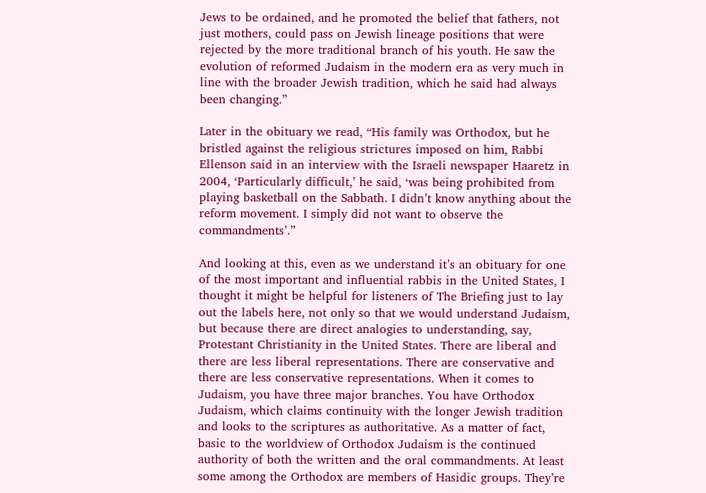Jews to be ordained, and he promoted the belief that fathers, not just mothers, could pass on Jewish lineage positions that were rejected by the more traditional branch of his youth. He saw the evolution of reformed Judaism in the modern era as very much in line with the broader Jewish tradition, which he said had always been changing.”

Later in the obituary we read, “His family was Orthodox, but he bristled against the religious strictures imposed on him, Rabbi Ellenson said in an interview with the Israeli newspaper Haaretz in 2004, ‘Particularly difficult,’ he said, ‘was being prohibited from playing basketball on the Sabbath. I didn’t know anything about the reform movement. I simply did not want to observe the commandments’.”

And looking at this, even as we understand it’s an obituary for one of the most important and influential rabbis in the United States, I thought it might be helpful for listeners of The Briefing just to lay out the labels here, not only so that we would understand Judaism, but because there are direct analogies to understanding, say, Protestant Christianity in the United States. There are liberal and there are less liberal representations. There are conservative and there are less conservative representations. When it comes to Judaism, you have three major branches. You have Orthodox Judaism, which claims continuity with the longer Jewish tradition and looks to the scriptures as authoritative. As a matter of fact, basic to the worldview of Orthodox Judaism is the continued authority of both the written and the oral commandments. At least some among the Orthodox are members of Hasidic groups. They’re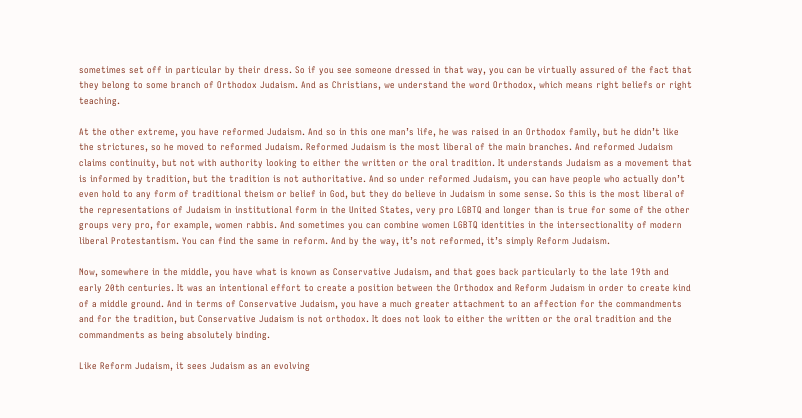sometimes set off in particular by their dress. So if you see someone dressed in that way, you can be virtually assured of the fact that they belong to some branch of Orthodox Judaism. And as Christians, we understand the word Orthodox, which means right beliefs or right teaching.

At the other extreme, you have reformed Judaism. And so in this one man’s life, he was raised in an Orthodox family, but he didn’t like the strictures, so he moved to reformed Judaism. Reformed Judaism is the most liberal of the main branches. And reformed Judaism claims continuity, but not with authority looking to either the written or the oral tradition. It understands Judaism as a movement that is informed by tradition, but the tradition is not authoritative. And so under reformed Judaism, you can have people who actually don’t even hold to any form of traditional theism or belief in God, but they do believe in Judaism in some sense. So this is the most liberal of the representations of Judaism in institutional form in the United States, very pro LGBTQ and longer than is true for some of the other groups very pro, for example, women rabbis. And sometimes you can combine women LGBTQ identities in the intersectionality of modern liberal Protestantism. You can find the same in reform. And by the way, it’s not reformed, it’s simply Reform Judaism.

Now, somewhere in the middle, you have what is known as Conservative Judaism, and that goes back particularly to the late 19th and early 20th centuries. It was an intentional effort to create a position between the Orthodox and Reform Judaism in order to create kind of a middle ground. And in terms of Conservative Judaism, you have a much greater attachment to an affection for the commandments and for the tradition, but Conservative Judaism is not orthodox. It does not look to either the written or the oral tradition and the commandments as being absolutely binding.

Like Reform Judaism, it sees Judaism as an evolving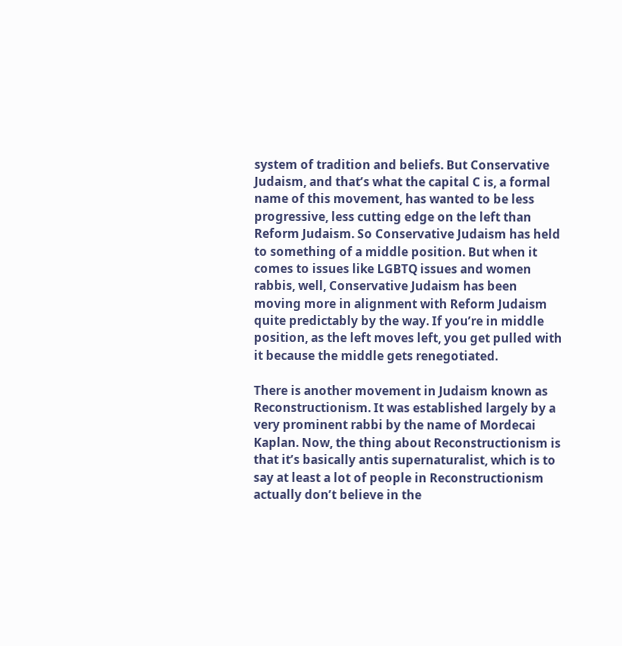system of tradition and beliefs. But Conservative Judaism, and that’s what the capital C is, a formal name of this movement, has wanted to be less progressive, less cutting edge on the left than Reform Judaism. So Conservative Judaism has held to something of a middle position. But when it comes to issues like LGBTQ issues and women rabbis, well, Conservative Judaism has been moving more in alignment with Reform Judaism quite predictably by the way. If you’re in middle position, as the left moves left, you get pulled with it because the middle gets renegotiated.

There is another movement in Judaism known as Reconstructionism. It was established largely by a very prominent rabbi by the name of Mordecai Kaplan. Now, the thing about Reconstructionism is that it’s basically antis supernaturalist, which is to say at least a lot of people in Reconstructionism actually don’t believe in the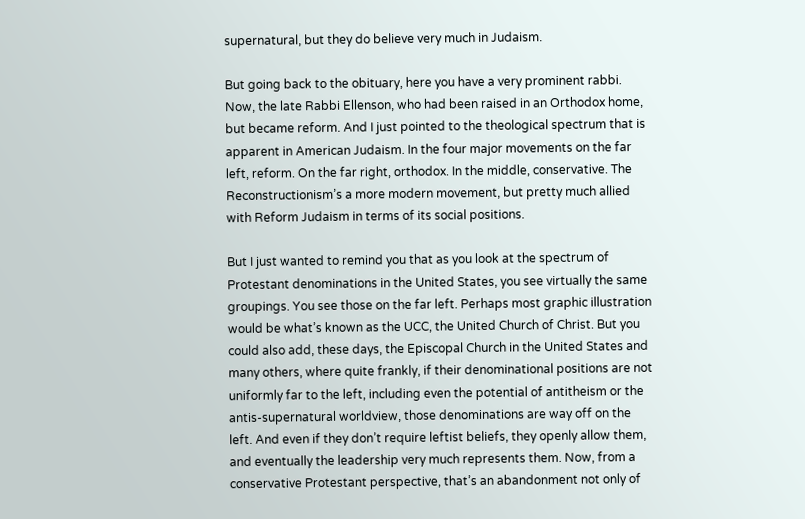supernatural, but they do believe very much in Judaism.

But going back to the obituary, here you have a very prominent rabbi. Now, the late Rabbi Ellenson, who had been raised in an Orthodox home, but became reform. And I just pointed to the theological spectrum that is apparent in American Judaism. In the four major movements on the far left, reform. On the far right, orthodox. In the middle, conservative. The Reconstructionism’s a more modern movement, but pretty much allied with Reform Judaism in terms of its social positions.

But I just wanted to remind you that as you look at the spectrum of Protestant denominations in the United States, you see virtually the same groupings. You see those on the far left. Perhaps most graphic illustration would be what’s known as the UCC, the United Church of Christ. But you could also add, these days, the Episcopal Church in the United States and many others, where quite frankly, if their denominational positions are not uniformly far to the left, including even the potential of antitheism or the antis-supernatural worldview, those denominations are way off on the left. And even if they don’t require leftist beliefs, they openly allow them, and eventually the leadership very much represents them. Now, from a conservative Protestant perspective, that’s an abandonment not only of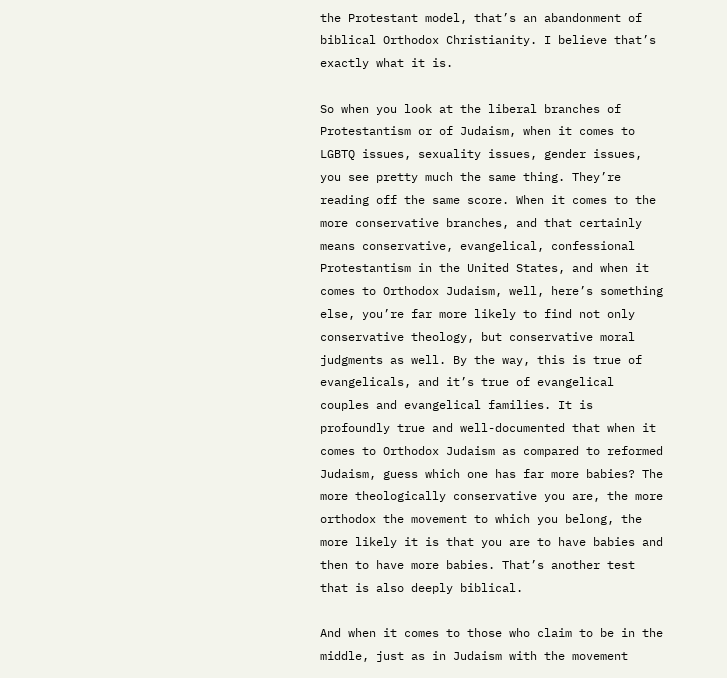the Protestant model, that’s an abandonment of biblical Orthodox Christianity. I believe that’s exactly what it is.

So when you look at the liberal branches of Protestantism or of Judaism, when it comes to LGBTQ issues, sexuality issues, gender issues, you see pretty much the same thing. They’re reading off the same score. When it comes to the more conservative branches, and that certainly means conservative, evangelical, confessional Protestantism in the United States, and when it comes to Orthodox Judaism, well, here’s something else, you’re far more likely to find not only conservative theology, but conservative moral judgments as well. By the way, this is true of evangelicals, and it’s true of evangelical couples and evangelical families. It is profoundly true and well-documented that when it comes to Orthodox Judaism as compared to reformed Judaism, guess which one has far more babies? The more theologically conservative you are, the more orthodox the movement to which you belong, the more likely it is that you are to have babies and then to have more babies. That’s another test that is also deeply biblical.

And when it comes to those who claim to be in the middle, just as in Judaism with the movement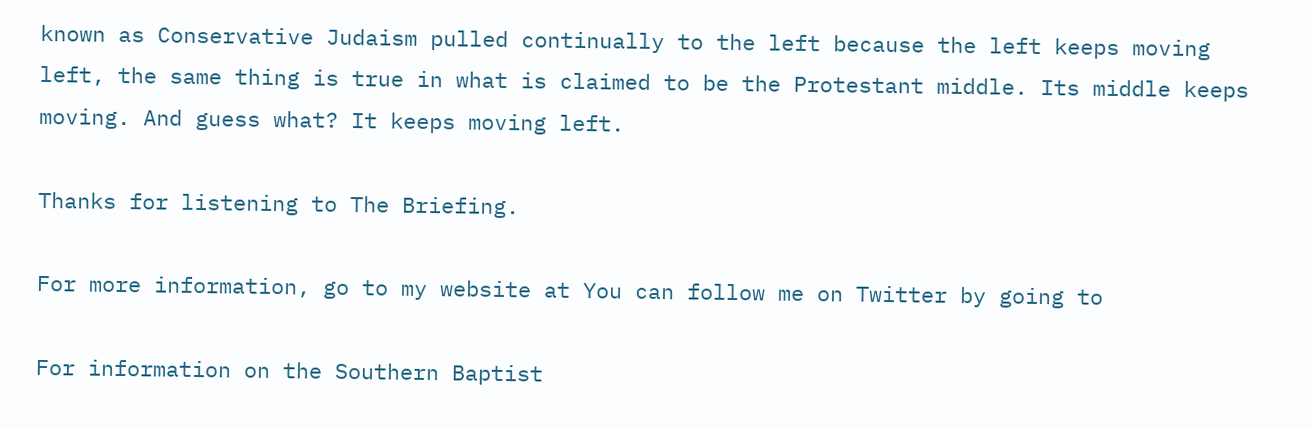known as Conservative Judaism pulled continually to the left because the left keeps moving left, the same thing is true in what is claimed to be the Protestant middle. Its middle keeps moving. And guess what? It keeps moving left.

Thanks for listening to The Briefing.

For more information, go to my website at You can follow me on Twitter by going to

For information on the Southern Baptist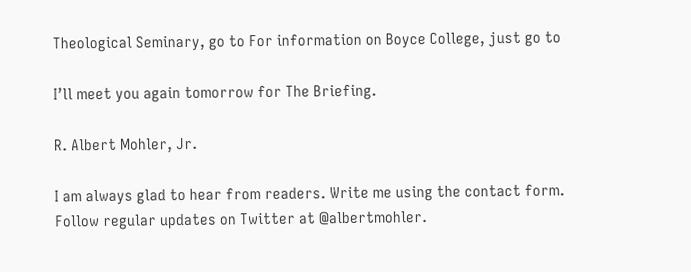Theological Seminary, go to For information on Boyce College, just go to

I’ll meet you again tomorrow for The Briefing.

R. Albert Mohler, Jr.

I am always glad to hear from readers. Write me using the contact form. Follow regular updates on Twitter at @albertmohler.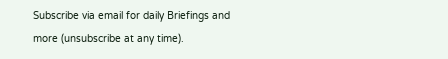Subscribe via email for daily Briefings and more (unsubscribe at any time).